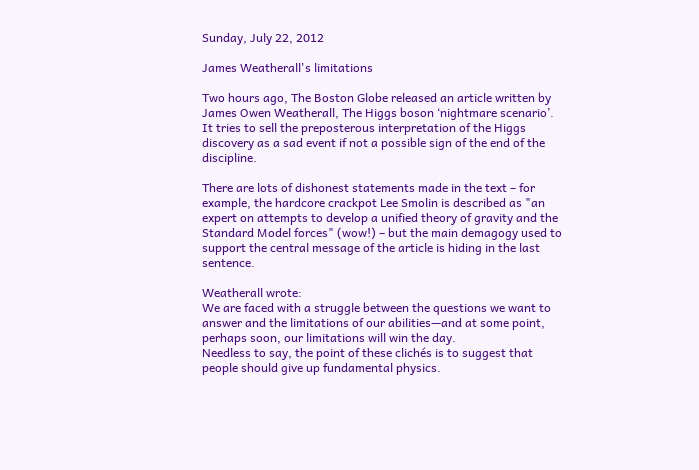Sunday, July 22, 2012

James Weatherall's limitations

Two hours ago, The Boston Globe released an article written by James Owen Weatherall, The Higgs boson ‘nightmare scenario’. It tries to sell the preposterous interpretation of the Higgs discovery as a sad event if not a possible sign of the end of the discipline.

There are lots of dishonest statements made in the text – for example, the hardcore crackpot Lee Smolin is described as "an expert on attempts to develop a unified theory of gravity and the Standard Model forces" (wow!) – but the main demagogy used to support the central message of the article is hiding in the last sentence.

Weatherall wrote:
We are faced with a struggle between the questions we want to answer and the limitations of our abilities—and at some point, perhaps soon, our limitations will win the day.
Needless to say, the point of these clichés is to suggest that people should give up fundamental physics.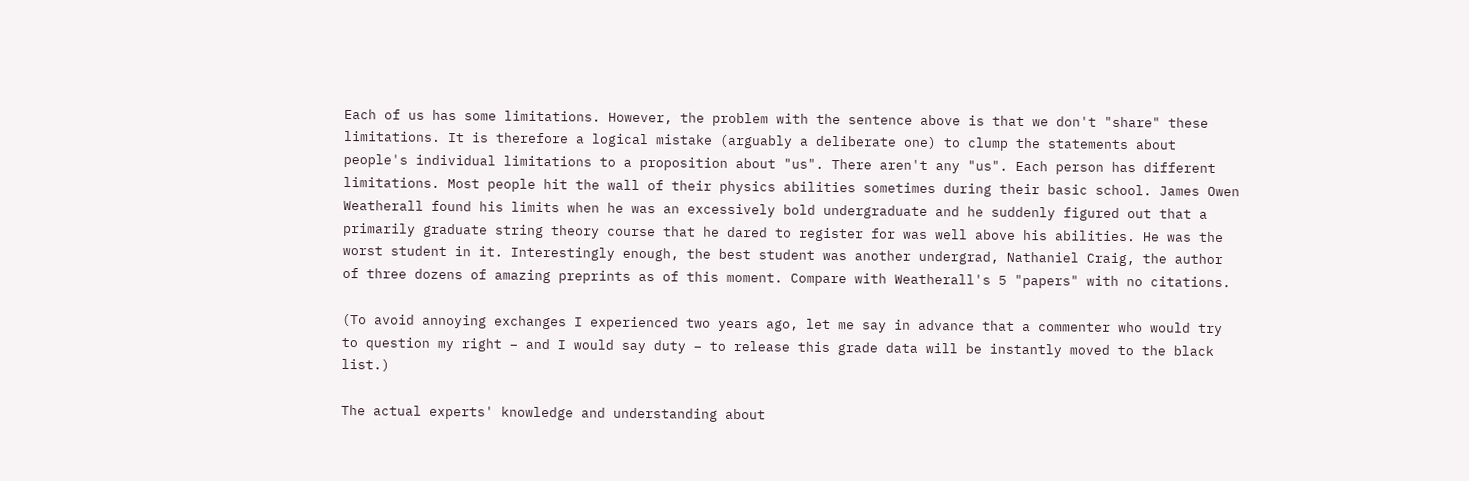Each of us has some limitations. However, the problem with the sentence above is that we don't "share" these limitations. It is therefore a logical mistake (arguably a deliberate one) to clump the statements about people's individual limitations to a proposition about "us". There aren't any "us". Each person has different limitations. Most people hit the wall of their physics abilities sometimes during their basic school. James Owen Weatherall found his limits when he was an excessively bold undergraduate and he suddenly figured out that a primarily graduate string theory course that he dared to register for was well above his abilities. He was the worst student in it. Interestingly enough, the best student was another undergrad, Nathaniel Craig, the author of three dozens of amazing preprints as of this moment. Compare with Weatherall's 5 "papers" with no citations.

(To avoid annoying exchanges I experienced two years ago, let me say in advance that a commenter who would try to question my right – and I would say duty – to release this grade data will be instantly moved to the black list.)

The actual experts' knowledge and understanding about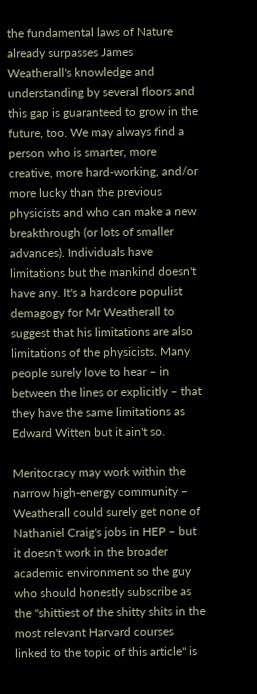the fundamental laws of Nature already surpasses James Weatherall's knowledge and understanding by several floors and this gap is guaranteed to grow in the future, too. We may always find a person who is smarter, more creative, more hard-working, and/or more lucky than the previous physicists and who can make a new breakthrough (or lots of smaller advances). Individuals have limitations but the mankind doesn't have any. It's a hardcore populist demagogy for Mr Weatherall to suggest that his limitations are also limitations of the physicists. Many people surely love to hear – in between the lines or explicitly – that they have the same limitations as Edward Witten but it ain't so.

Meritocracy may work within the narrow high-energy community – Weatherall could surely get none of Nathaniel Craig's jobs in HEP – but it doesn't work in the broader academic environment so the guy who should honestly subscribe as the "shittiest of the shitty shits in the most relevant Harvard courses linked to the topic of this article" is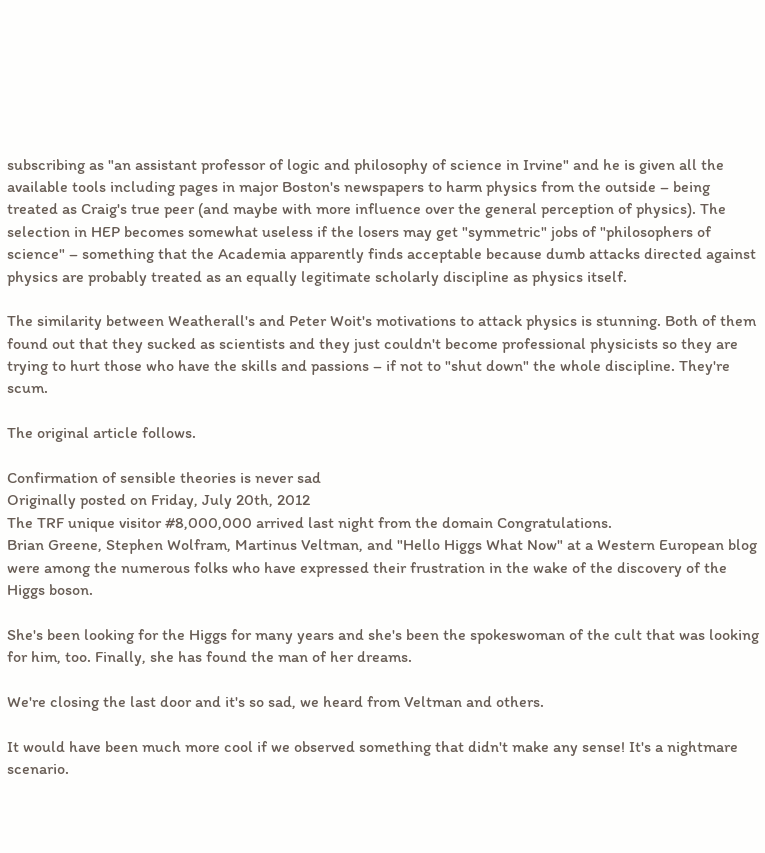subscribing as "an assistant professor of logic and philosophy of science in Irvine" and he is given all the available tools including pages in major Boston's newspapers to harm physics from the outside – being treated as Craig's true peer (and maybe with more influence over the general perception of physics). The selection in HEP becomes somewhat useless if the losers may get "symmetric" jobs of "philosophers of science" – something that the Academia apparently finds acceptable because dumb attacks directed against physics are probably treated as an equally legitimate scholarly discipline as physics itself.

The similarity between Weatherall's and Peter Woit's motivations to attack physics is stunning. Both of them found out that they sucked as scientists and they just couldn't become professional physicists so they are trying to hurt those who have the skills and passions – if not to "shut down" the whole discipline. They're scum.

The original article follows.

Confirmation of sensible theories is never sad
Originally posted on Friday, July 20th, 2012
The TRF unique visitor #8,000,000 arrived last night from the domain Congratulations.
Brian Greene, Stephen Wolfram, Martinus Veltman, and "Hello Higgs What Now" at a Western European blog were among the numerous folks who have expressed their frustration in the wake of the discovery of the Higgs boson.

She's been looking for the Higgs for many years and she's been the spokeswoman of the cult that was looking for him, too. Finally, she has found the man of her dreams.

We're closing the last door and it's so sad, we heard from Veltman and others.

It would have been much more cool if we observed something that didn't make any sense! It's a nightmare scenario.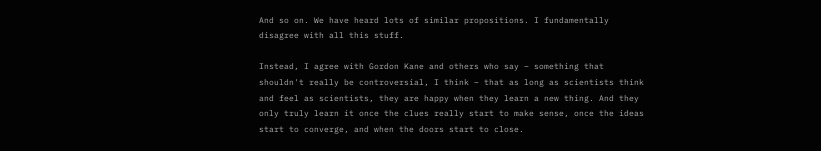And so on. We have heard lots of similar propositions. I fundamentally disagree with all this stuff.

Instead, I agree with Gordon Kane and others who say – something that shouldn't really be controversial, I think – that as long as scientists think and feel as scientists, they are happy when they learn a new thing. And they only truly learn it once the clues really start to make sense, once the ideas start to converge, and when the doors start to close.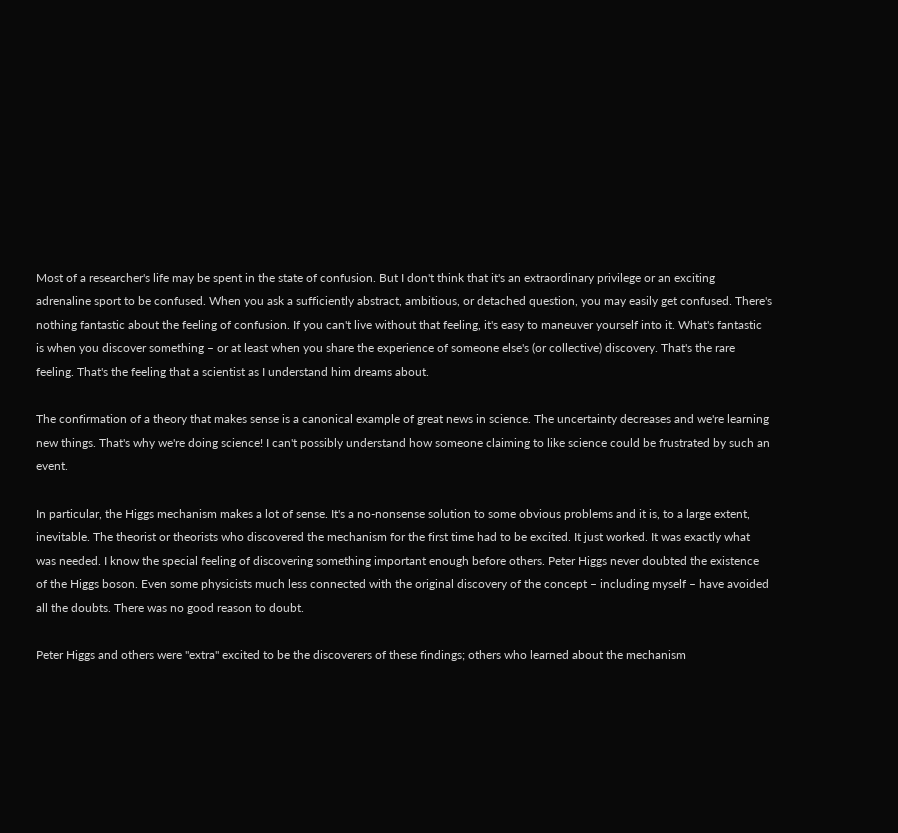Most of a researcher's life may be spent in the state of confusion. But I don't think that it's an extraordinary privilege or an exciting adrenaline sport to be confused. When you ask a sufficiently abstract, ambitious, or detached question, you may easily get confused. There's nothing fantastic about the feeling of confusion. If you can't live without that feeling, it's easy to maneuver yourself into it. What's fantastic is when you discover something – or at least when you share the experience of someone else's (or collective) discovery. That's the rare feeling. That's the feeling that a scientist as I understand him dreams about.

The confirmation of a theory that makes sense is a canonical example of great news in science. The uncertainty decreases and we're learning new things. That's why we're doing science! I can't possibly understand how someone claiming to like science could be frustrated by such an event.

In particular, the Higgs mechanism makes a lot of sense. It's a no-nonsense solution to some obvious problems and it is, to a large extent, inevitable. The theorist or theorists who discovered the mechanism for the first time had to be excited. It just worked. It was exactly what was needed. I know the special feeling of discovering something important enough before others. Peter Higgs never doubted the existence of the Higgs boson. Even some physicists much less connected with the original discovery of the concept – including myself – have avoided all the doubts. There was no good reason to doubt.

Peter Higgs and others were "extra" excited to be the discoverers of these findings; others who learned about the mechanism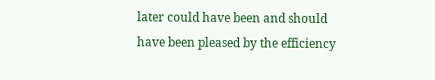later could have been and should have been pleased by the efficiency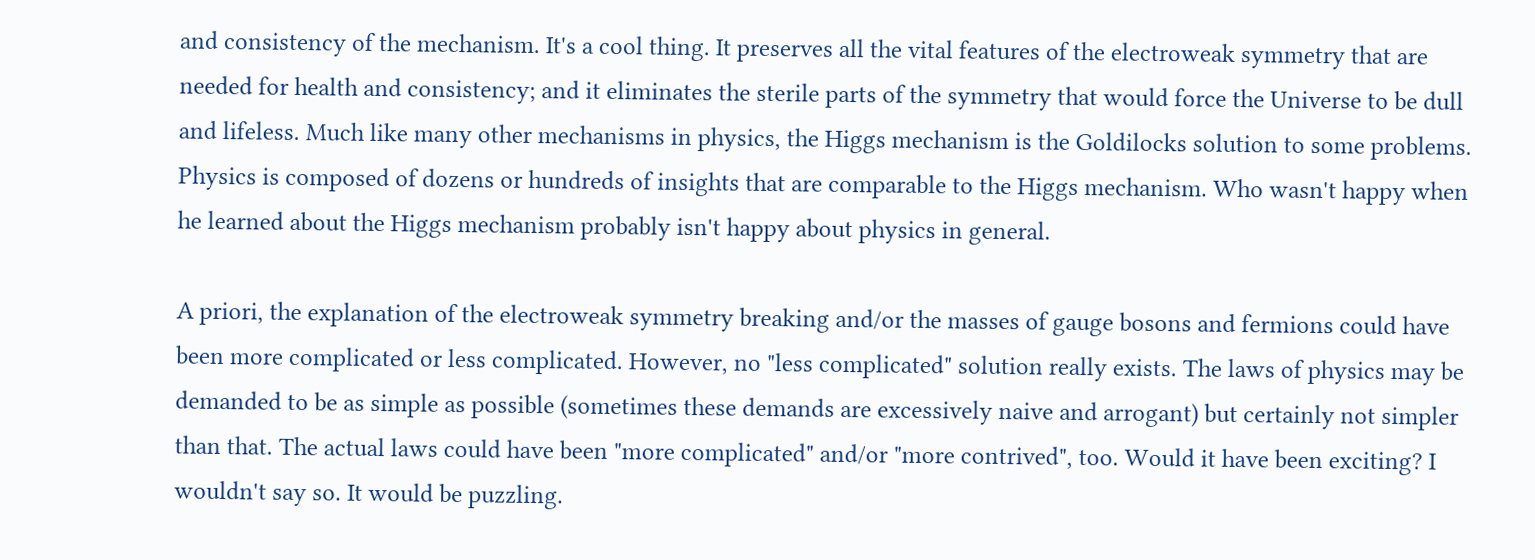and consistency of the mechanism. It's a cool thing. It preserves all the vital features of the electroweak symmetry that are needed for health and consistency; and it eliminates the sterile parts of the symmetry that would force the Universe to be dull and lifeless. Much like many other mechanisms in physics, the Higgs mechanism is the Goldilocks solution to some problems. Physics is composed of dozens or hundreds of insights that are comparable to the Higgs mechanism. Who wasn't happy when he learned about the Higgs mechanism probably isn't happy about physics in general.

A priori, the explanation of the electroweak symmetry breaking and/or the masses of gauge bosons and fermions could have been more complicated or less complicated. However, no "less complicated" solution really exists. The laws of physics may be demanded to be as simple as possible (sometimes these demands are excessively naive and arrogant) but certainly not simpler than that. The actual laws could have been "more complicated" and/or "more contrived", too. Would it have been exciting? I wouldn't say so. It would be puzzling.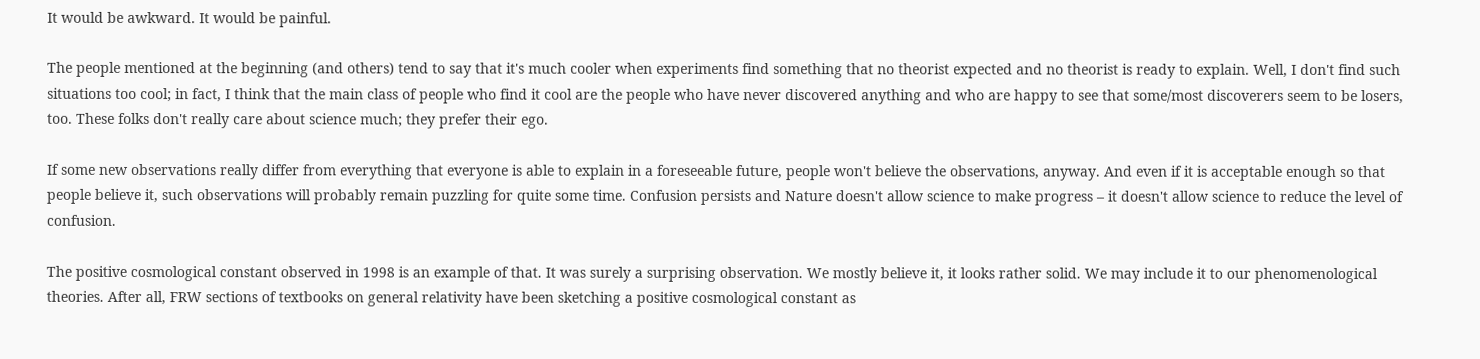It would be awkward. It would be painful.

The people mentioned at the beginning (and others) tend to say that it's much cooler when experiments find something that no theorist expected and no theorist is ready to explain. Well, I don't find such situations too cool; in fact, I think that the main class of people who find it cool are the people who have never discovered anything and who are happy to see that some/most discoverers seem to be losers, too. These folks don't really care about science much; they prefer their ego.

If some new observations really differ from everything that everyone is able to explain in a foreseeable future, people won't believe the observations, anyway. And even if it is acceptable enough so that people believe it, such observations will probably remain puzzling for quite some time. Confusion persists and Nature doesn't allow science to make progress – it doesn't allow science to reduce the level of confusion.

The positive cosmological constant observed in 1998 is an example of that. It was surely a surprising observation. We mostly believe it, it looks rather solid. We may include it to our phenomenological theories. After all, FRW sections of textbooks on general relativity have been sketching a positive cosmological constant as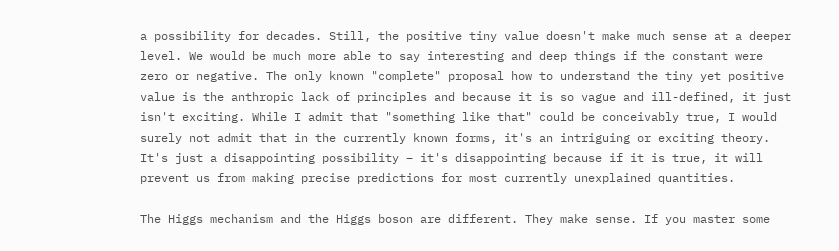a possibility for decades. Still, the positive tiny value doesn't make much sense at a deeper level. We would be much more able to say interesting and deep things if the constant were zero or negative. The only known "complete" proposal how to understand the tiny yet positive value is the anthropic lack of principles and because it is so vague and ill-defined, it just isn't exciting. While I admit that "something like that" could be conceivably true, I would surely not admit that in the currently known forms, it's an intriguing or exciting theory. It's just a disappointing possibility – it's disappointing because if it is true, it will prevent us from making precise predictions for most currently unexplained quantities.

The Higgs mechanism and the Higgs boson are different. They make sense. If you master some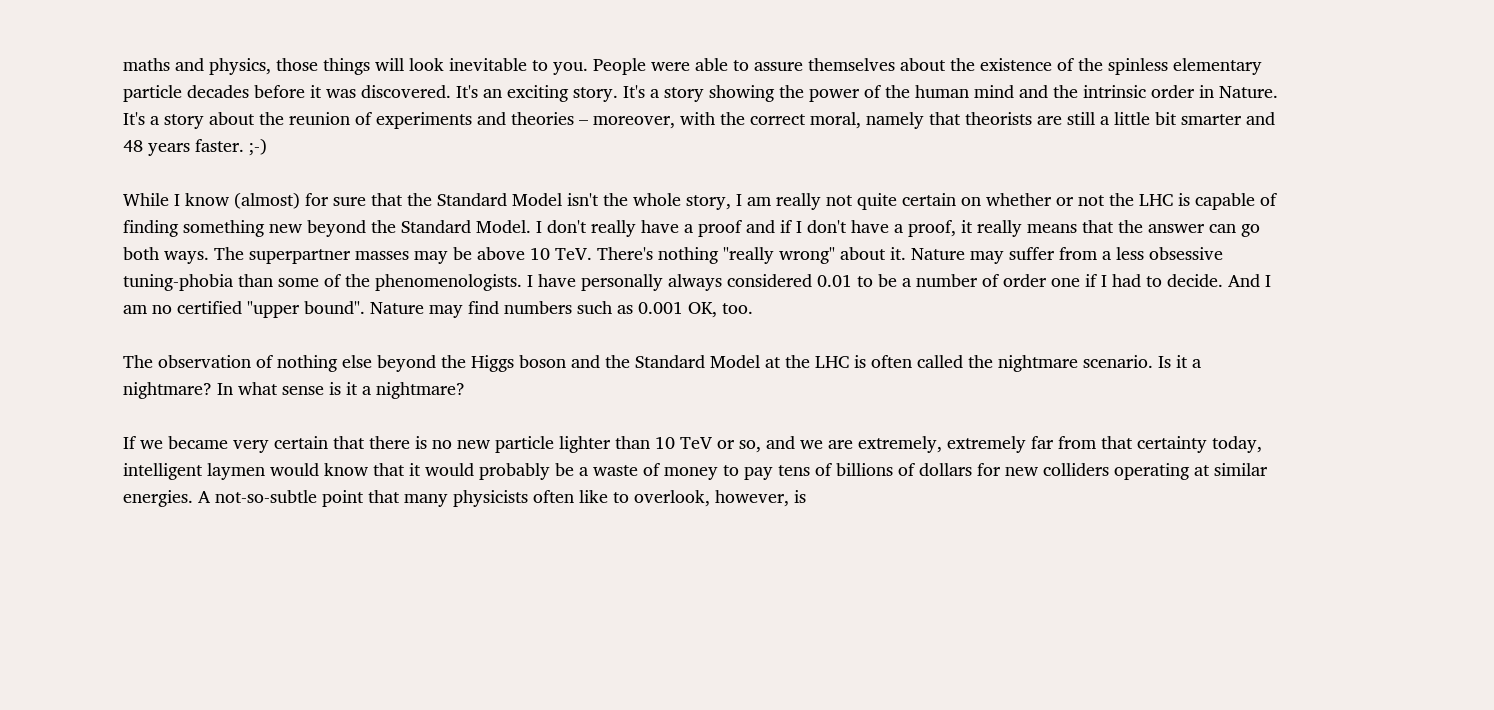maths and physics, those things will look inevitable to you. People were able to assure themselves about the existence of the spinless elementary particle decades before it was discovered. It's an exciting story. It's a story showing the power of the human mind and the intrinsic order in Nature. It's a story about the reunion of experiments and theories – moreover, with the correct moral, namely that theorists are still a little bit smarter and 48 years faster. ;-)

While I know (almost) for sure that the Standard Model isn't the whole story, I am really not quite certain on whether or not the LHC is capable of finding something new beyond the Standard Model. I don't really have a proof and if I don't have a proof, it really means that the answer can go both ways. The superpartner masses may be above 10 TeV. There's nothing "really wrong" about it. Nature may suffer from a less obsessive tuning-phobia than some of the phenomenologists. I have personally always considered 0.01 to be a number of order one if I had to decide. And I am no certified "upper bound". Nature may find numbers such as 0.001 OK, too.

The observation of nothing else beyond the Higgs boson and the Standard Model at the LHC is often called the nightmare scenario. Is it a nightmare? In what sense is it a nightmare?

If we became very certain that there is no new particle lighter than 10 TeV or so, and we are extremely, extremely far from that certainty today, intelligent laymen would know that it would probably be a waste of money to pay tens of billions of dollars for new colliders operating at similar energies. A not-so-subtle point that many physicists often like to overlook, however, is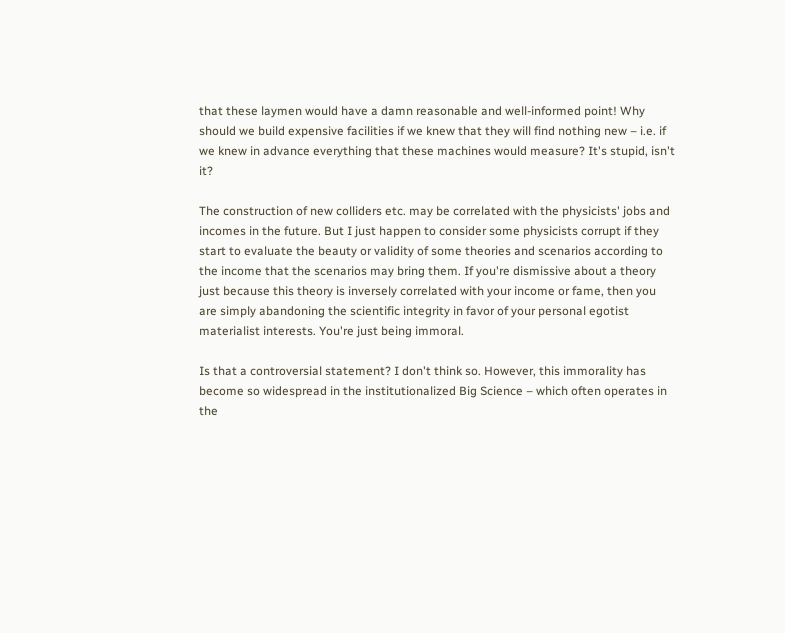that these laymen would have a damn reasonable and well-informed point! Why should we build expensive facilities if we knew that they will find nothing new – i.e. if we knew in advance everything that these machines would measure? It's stupid, isn't it?

The construction of new colliders etc. may be correlated with the physicists' jobs and incomes in the future. But I just happen to consider some physicists corrupt if they start to evaluate the beauty or validity of some theories and scenarios according to the income that the scenarios may bring them. If you're dismissive about a theory just because this theory is inversely correlated with your income or fame, then you are simply abandoning the scientific integrity in favor of your personal egotist materialist interests. You're just being immoral.

Is that a controversial statement? I don't think so. However, this immorality has become so widespread in the institutionalized Big Science – which often operates in the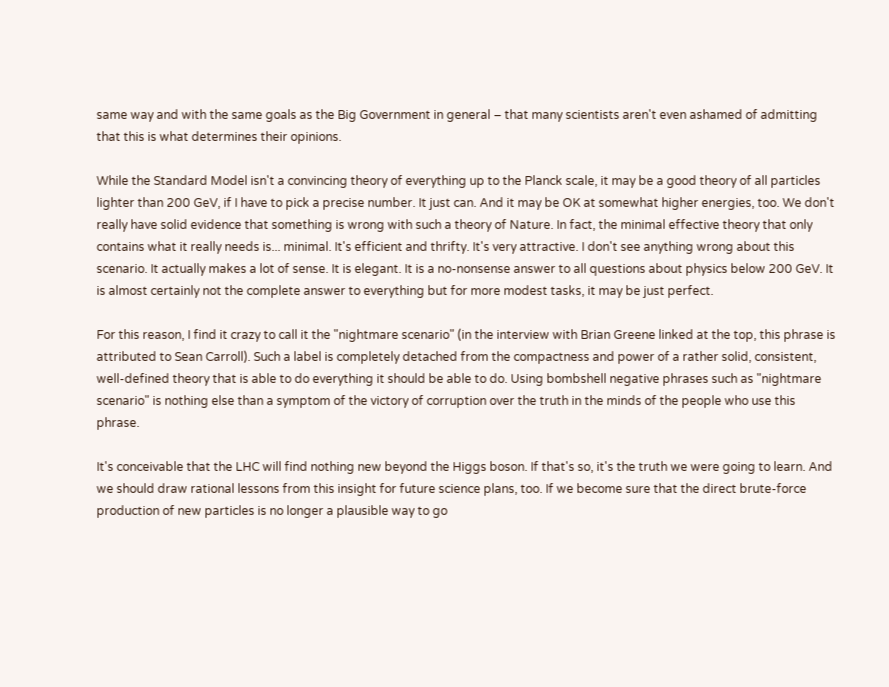same way and with the same goals as the Big Government in general – that many scientists aren't even ashamed of admitting that this is what determines their opinions.

While the Standard Model isn't a convincing theory of everything up to the Planck scale, it may be a good theory of all particles lighter than 200 GeV, if I have to pick a precise number. It just can. And it may be OK at somewhat higher energies, too. We don't really have solid evidence that something is wrong with such a theory of Nature. In fact, the minimal effective theory that only contains what it really needs is... minimal. It's efficient and thrifty. It's very attractive. I don't see anything wrong about this scenario. It actually makes a lot of sense. It is elegant. It is a no-nonsense answer to all questions about physics below 200 GeV. It is almost certainly not the complete answer to everything but for more modest tasks, it may be just perfect.

For this reason, I find it crazy to call it the "nightmare scenario" (in the interview with Brian Greene linked at the top, this phrase is attributed to Sean Carroll). Such a label is completely detached from the compactness and power of a rather solid, consistent, well-defined theory that is able to do everything it should be able to do. Using bombshell negative phrases such as "nightmare scenario" is nothing else than a symptom of the victory of corruption over the truth in the minds of the people who use this phrase.

It's conceivable that the LHC will find nothing new beyond the Higgs boson. If that's so, it's the truth we were going to learn. And we should draw rational lessons from this insight for future science plans, too. If we become sure that the direct brute-force production of new particles is no longer a plausible way to go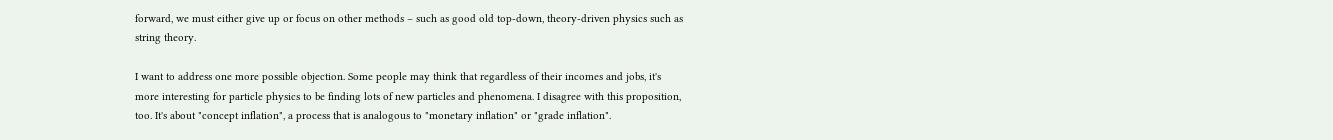forward, we must either give up or focus on other methods – such as good old top-down, theory-driven physics such as string theory.

I want to address one more possible objection. Some people may think that regardless of their incomes and jobs, it's more interesting for particle physics to be finding lots of new particles and phenomena. I disagree with this proposition, too. It's about "concept inflation", a process that is analogous to "monetary inflation" or "grade inflation".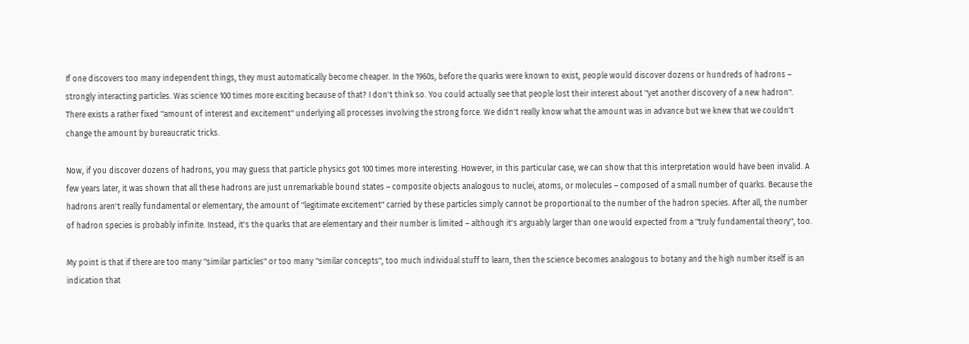If one discovers too many independent things, they must automatically become cheaper. In the 1960s, before the quarks were known to exist, people would discover dozens or hundreds of hadrons – strongly interacting particles. Was science 100 times more exciting because of that? I don't think so. You could actually see that people lost their interest about "yet another discovery of a new hadron". There exists a rather fixed "amount of interest and excitement" underlying all processes involving the strong force. We didn't really know what the amount was in advance but we knew that we couldn't change the amount by bureaucratic tricks.

Now, if you discover dozens of hadrons, you may guess that particle physics got 100 times more interesting. However, in this particular case, we can show that this interpretation would have been invalid. A few years later, it was shown that all these hadrons are just unremarkable bound states – composite objects analogous to nuclei, atoms, or molecules – composed of a small number of quarks. Because the hadrons aren't really fundamental or elementary, the amount of "legitimate excitement" carried by these particles simply cannot be proportional to the number of the hadron species. After all, the number of hadron species is probably infinite. Instead, it's the quarks that are elementary and their number is limited – although it's arguably larger than one would expected from a "truly fundamental theory", too.

My point is that if there are too many "similar particles" or too many "similar concepts", too much individual stuff to learn, then the science becomes analogous to botany and the high number itself is an indication that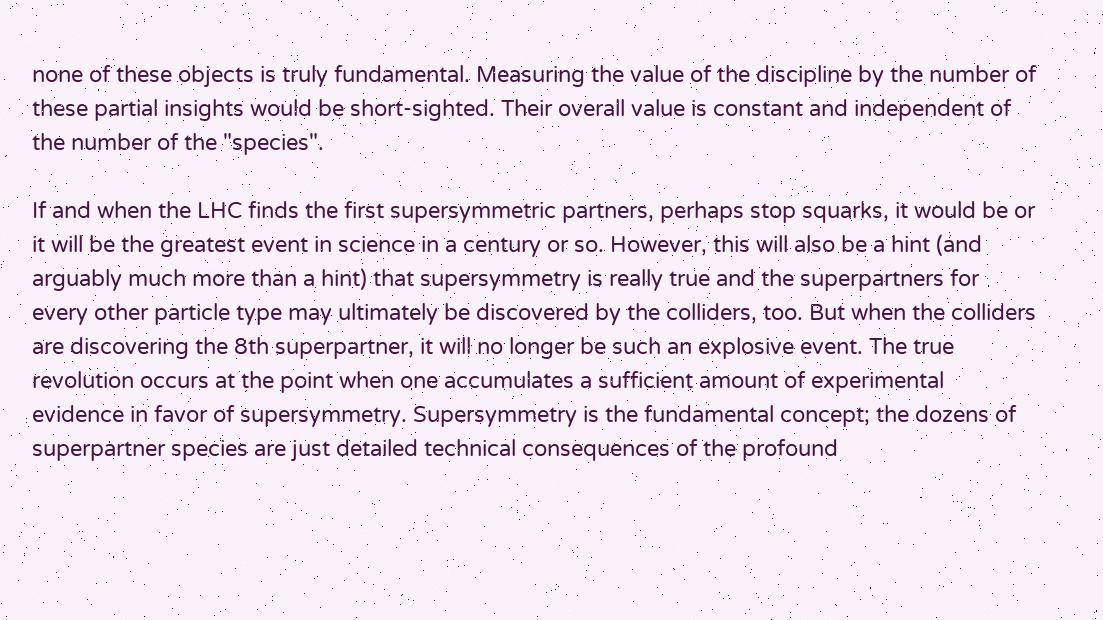none of these objects is truly fundamental. Measuring the value of the discipline by the number of these partial insights would be short-sighted. Their overall value is constant and independent of the number of the "species".

If and when the LHC finds the first supersymmetric partners, perhaps stop squarks, it would be or it will be the greatest event in science in a century or so. However, this will also be a hint (and arguably much more than a hint) that supersymmetry is really true and the superpartners for every other particle type may ultimately be discovered by the colliders, too. But when the colliders are discovering the 8th superpartner, it will no longer be such an explosive event. The true revolution occurs at the point when one accumulates a sufficient amount of experimental evidence in favor of supersymmetry. Supersymmetry is the fundamental concept; the dozens of superpartner species are just detailed technical consequences of the profound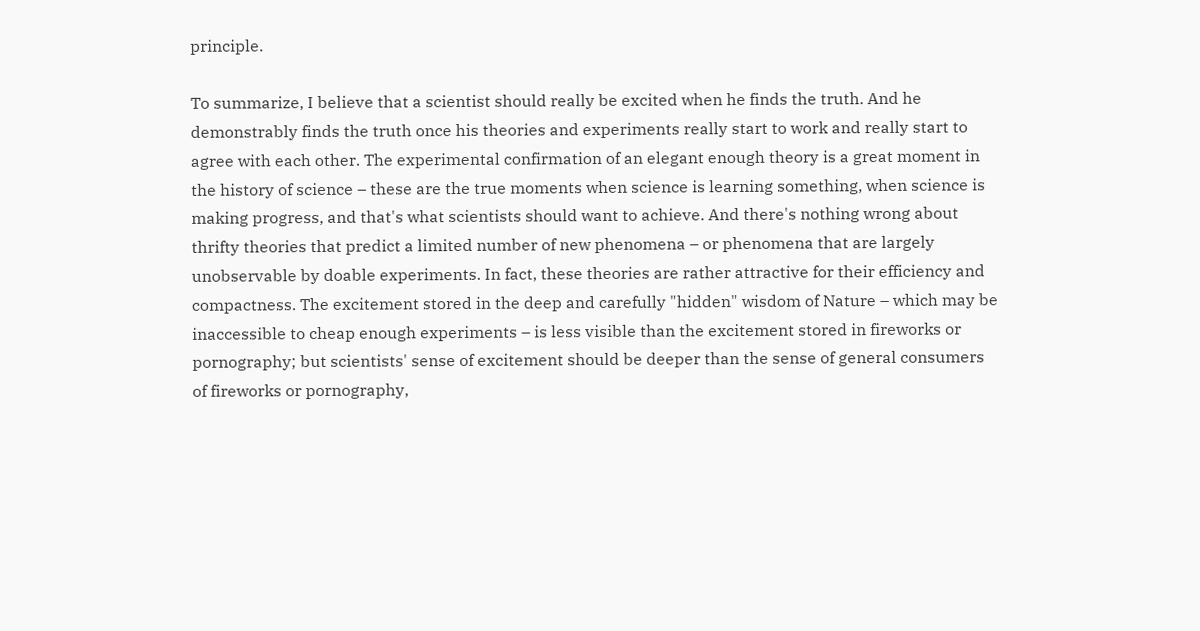principle.

To summarize, I believe that a scientist should really be excited when he finds the truth. And he demonstrably finds the truth once his theories and experiments really start to work and really start to agree with each other. The experimental confirmation of an elegant enough theory is a great moment in the history of science – these are the true moments when science is learning something, when science is making progress, and that's what scientists should want to achieve. And there's nothing wrong about thrifty theories that predict a limited number of new phenomena – or phenomena that are largely unobservable by doable experiments. In fact, these theories are rather attractive for their efficiency and compactness. The excitement stored in the deep and carefully "hidden" wisdom of Nature – which may be inaccessible to cheap enough experiments – is less visible than the excitement stored in fireworks or pornography; but scientists' sense of excitement should be deeper than the sense of general consumers of fireworks or pornography,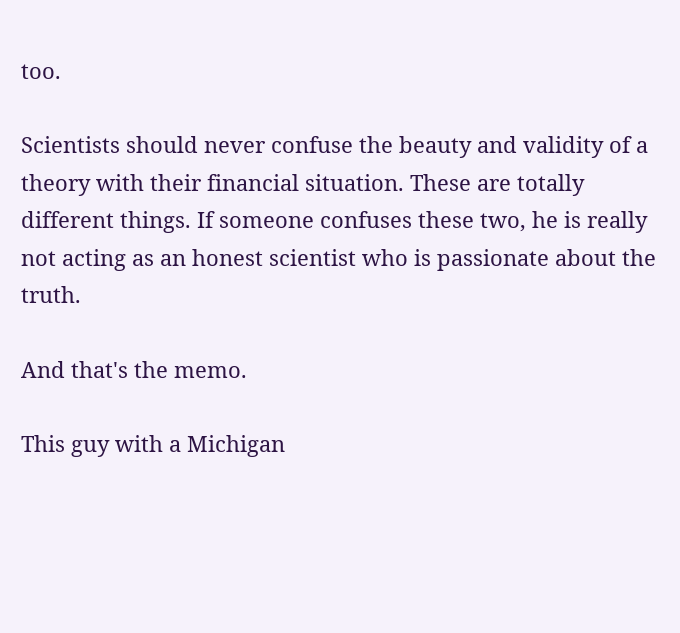too.

Scientists should never confuse the beauty and validity of a theory with their financial situation. These are totally different things. If someone confuses these two, he is really not acting as an honest scientist who is passionate about the truth.

And that's the memo.

This guy with a Michigan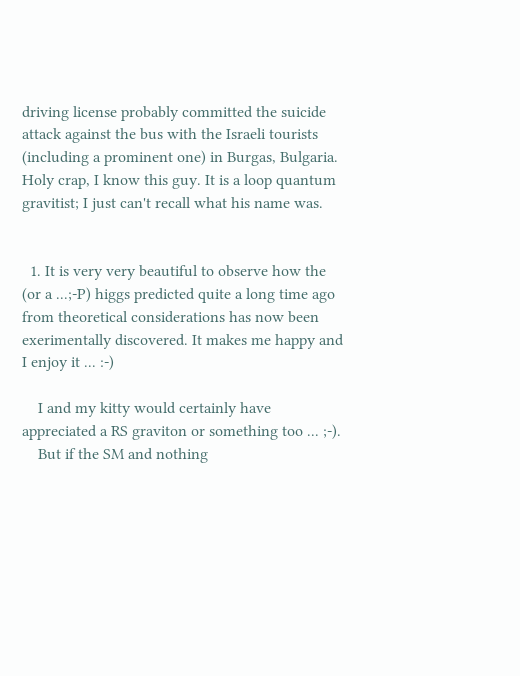driving license probably committed the suicide attack against the bus with the Israeli tourists (including a prominent one) in Burgas, Bulgaria. Holy crap, I know this guy. It is a loop quantum gravitist; I just can't recall what his name was.


  1. It is very very beautiful to observe how the (or a ...;-P) higgs predicted quite a long time ago from theoretical considerations has now been exerimentally discovered. It makes me happy and I enjoy it ... :-)

    I and my kitty would certainly have appreciated a RS graviton or something too ... ;-).
    But if the SM and nothing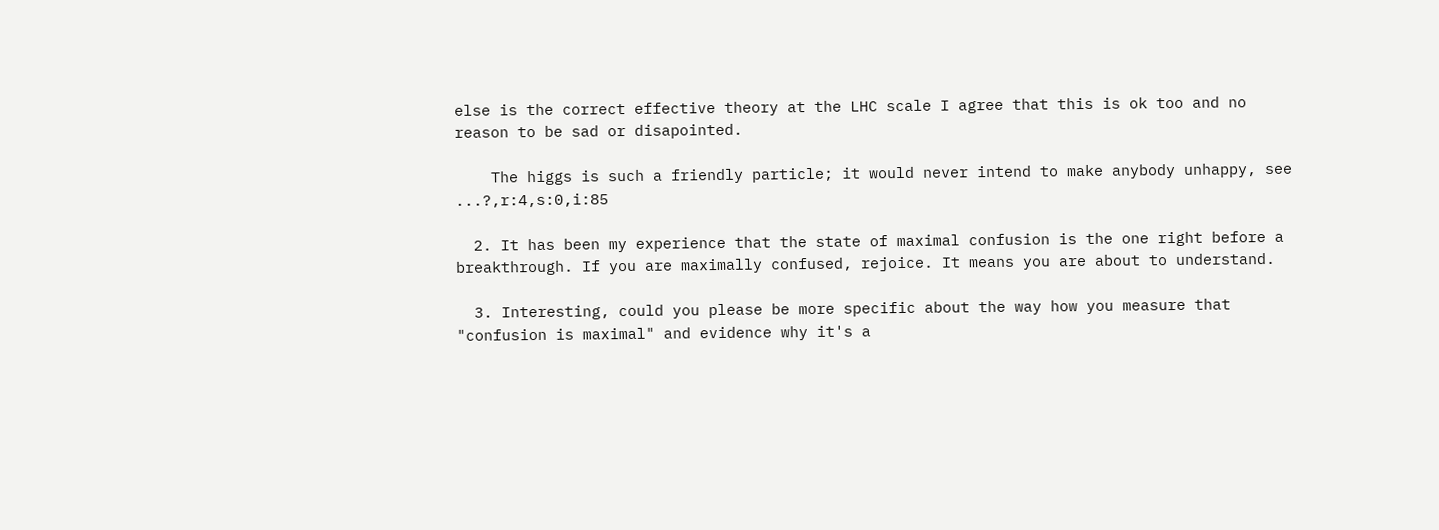else is the correct effective theory at the LHC scale I agree that this is ok too and no reason to be sad or disapointed.

    The higgs is such a friendly particle; it would never intend to make anybody unhappy, see ...?,r:4,s:0,i:85

  2. It has been my experience that the state of maximal confusion is the one right before a breakthrough. If you are maximally confused, rejoice. It means you are about to understand.

  3. Interesting, could you please be more specific about the way how you measure that "confusion is maximal" and evidence why it's a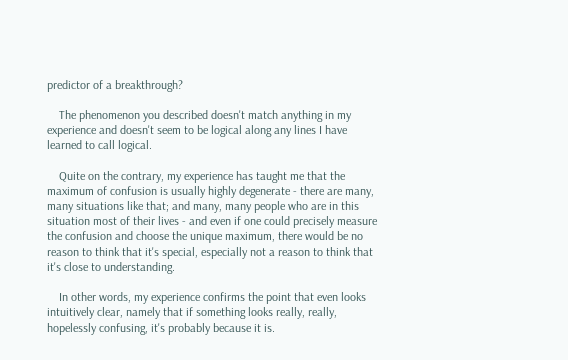predictor of a breakthrough?

    The phenomenon you described doesn't match anything in my experience and doesn't seem to be logical along any lines I have learned to call logical.

    Quite on the contrary, my experience has taught me that the maximum of confusion is usually highly degenerate - there are many, many situations like that; and many, many people who are in this situation most of their lives - and even if one could precisely measure the confusion and choose the unique maximum, there would be no reason to think that it's special, especially not a reason to think that it's close to understanding.

    In other words, my experience confirms the point that even looks intuitively clear, namely that if something looks really, really, hopelessly confusing, it's probably because it is.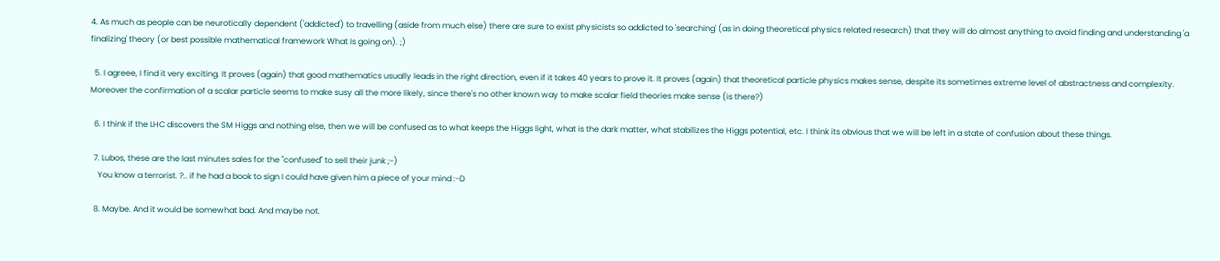4. As much as people can be neurotically dependent ('addicted') to travelling (aside from much else) there are sure to exist physicists so addicted to 'searching' (as in doing theoretical physics related research) that they will do almost anything to avoid finding and understanding 'a finalizing' theory (or best possible mathematical framework What Is going on). ;)

  5. I agreee, I find it very exciting. It proves (again) that good mathematics usually leads in the right direction, even if it takes 40 years to prove it. It proves (again) that theoretical particle physics makes sense, despite its sometimes extreme level of abstractness and complexity. Moreover the confirmation of a scalar particle seems to make susy all the more likely, since there's no other known way to make scalar field theories make sense (is there?)

  6. I think if the LHC discovers the SM Higgs and nothing else, then we will be confused as to what keeps the Higgs light, what is the dark matter, what stabilizes the Higgs potential, etc. I think its obvious that we will be left in a state of confusion about these things.

  7. Lubos, these are the last minutes sales for the "confused" to sell their junk ;-)
    You know a terrorist. ?.. if he had a book to sign I could have given him a piece of your mind :-D

  8. Maybe. And it would be somewhat bad. And maybe not.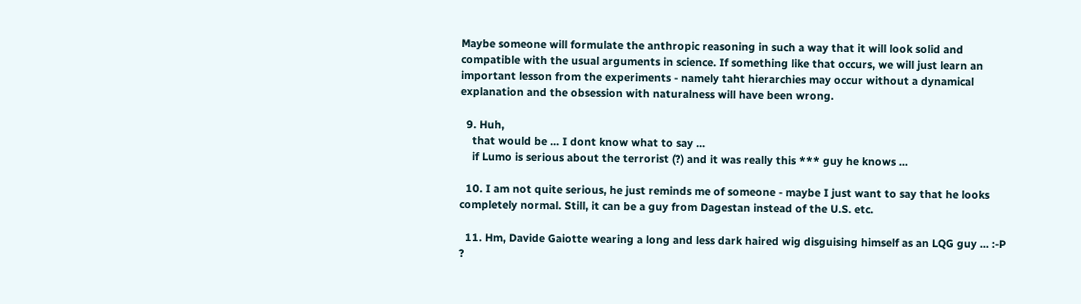Maybe someone will formulate the anthropic reasoning in such a way that it will look solid and compatible with the usual arguments in science. If something like that occurs, we will just learn an important lesson from the experiments - namely taht hierarchies may occur without a dynamical explanation and the obsession with naturalness will have been wrong.

  9. Huh,
    that would be ... I dont know what to say ...
    if Lumo is serious about the terrorist (?) and it was really this *** guy he knows ...

  10. I am not quite serious, he just reminds me of someone - maybe I just want to say that he looks completely normal. Still, it can be a guy from Dagestan instead of the U.S. etc.

  11. Hm, Davide Gaiotte wearing a long and less dark haired wig disguising himself as an LQG guy ... :-P ?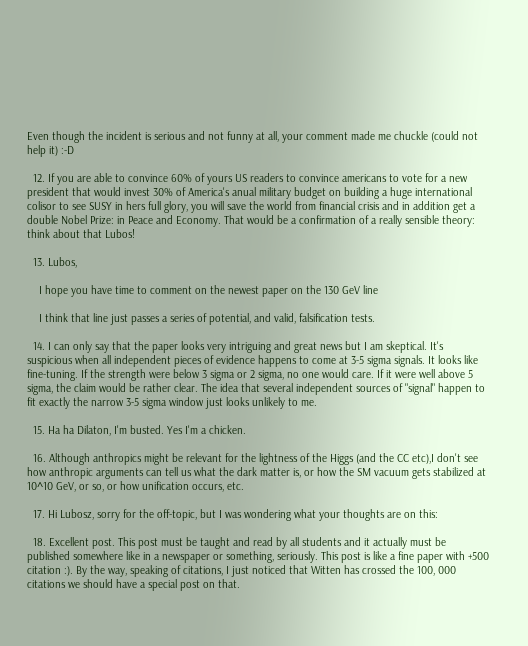Even though the incident is serious and not funny at all, your comment made me chuckle (could not help it) :-D

  12. If you are able to convince 60% of yours US readers to convince americans to vote for a new president that would invest 30% of America's anual military budget on building a huge international colisor to see SUSY in hers full glory, you will save the world from financial crisis and in addition get a double Nobel Prize: in Peace and Economy. That would be a confirmation of a really sensible theory: think about that Lubos!

  13. Lubos,

    I hope you have time to comment on the newest paper on the 130 GeV line

    I think that line just passes a series of potential, and valid, falsification tests.

  14. I can only say that the paper looks very intriguing and great news but I am skeptical. It's suspicious when all independent pieces of evidence happens to come at 3-5 sigma signals. It looks like fine-tuning. If the strength were below 3 sigma or 2 sigma, no one would care. If it were well above 5 sigma, the claim would be rather clear. The idea that several independent sources of "signal" happen to fit exactly the narrow 3-5 sigma window just looks unlikely to me.

  15. Ha ha Dilaton, I'm busted. Yes I'm a chicken.

  16. Although anthropics might be relevant for the lightness of the Higgs (and the CC etc),I don't see how anthropic arguments can tell us what the dark matter is, or how the SM vacuum gets stabilized at 10^10 GeV, or so, or how unification occurs, etc.

  17. Hi Lubosz, sorry for the off-topic, but I was wondering what your thoughts are on this:

  18. Excellent post. This post must be taught and read by all students and it actually must be published somewhere like in a newspaper or something, seriously. This post is like a fine paper with +500 citation :). By the way, speaking of citations, I just noticed that Witten has crossed the 100, 000 citations we should have a special post on that.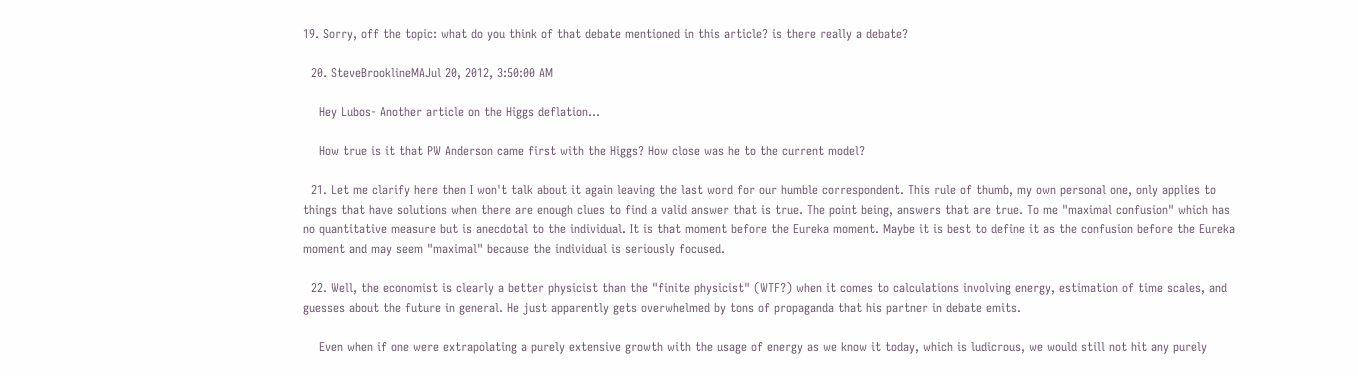19. Sorry, off the topic: what do you think of that debate mentioned in this article? is there really a debate?

  20. SteveBrooklineMAJul 20, 2012, 3:50:00 AM

    Hey Lubos- Another article on the Higgs deflation...

    How true is it that PW Anderson came first with the Higgs? How close was he to the current model?

  21. Let me clarify here then I won't talk about it again leaving the last word for our humble correspondent. This rule of thumb, my own personal one, only applies to things that have solutions when there are enough clues to find a valid answer that is true. The point being, answers that are true. To me "maximal confusion" which has no quantitative measure but is anecdotal to the individual. It is that moment before the Eureka moment. Maybe it is best to define it as the confusion before the Eureka moment and may seem "maximal" because the individual is seriously focused.

  22. Well, the economist is clearly a better physicist than the "finite physicist" (WTF?) when it comes to calculations involving energy, estimation of time scales, and guesses about the future in general. He just apparently gets overwhelmed by tons of propaganda that his partner in debate emits.

    Even when if one were extrapolating a purely extensive growth with the usage of energy as we know it today, which is ludicrous, we would still not hit any purely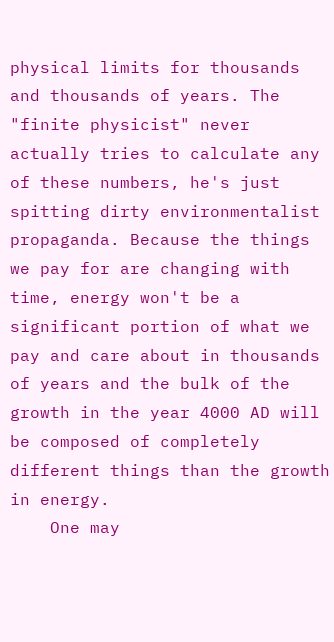physical limits for thousands and thousands of years. The "finite physicist" never actually tries to calculate any of these numbers, he's just spitting dirty environmentalist propaganda. Because the things we pay for are changing with time, energy won't be a significant portion of what we pay and care about in thousands of years and the bulk of the growth in the year 4000 AD will be composed of completely different things than the growth in energy.
    One may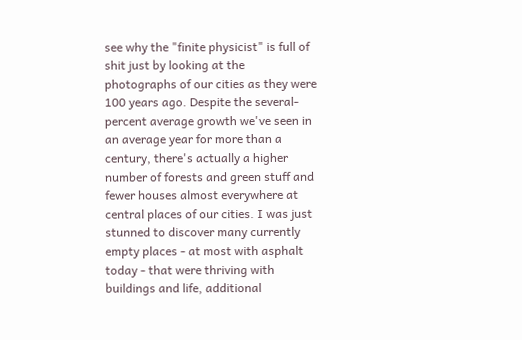see why the "finite physicist" is full of shit just by looking at the photographs of our cities as they were 100 years ago. Despite the several-percent average growth we've seen in an average year for more than a century, there's actually a higher number of forests and green stuff and fewer houses almost everywhere at central places of our cities. I was just stunned to discover many currently empty places - at most with asphalt today - that were thriving with buildings and life, additional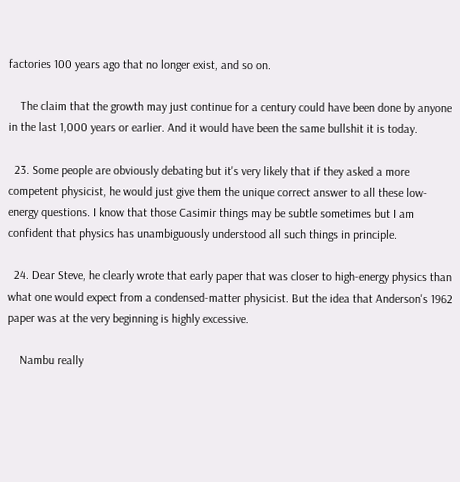factories 100 years ago that no longer exist, and so on.

    The claim that the growth may just continue for a century could have been done by anyone in the last 1,000 years or earlier. And it would have been the same bullshit it is today.

  23. Some people are obviously debating but it's very likely that if they asked a more competent physicist, he would just give them the unique correct answer to all these low-energy questions. I know that those Casimir things may be subtle sometimes but I am confident that physics has unambiguously understood all such things in principle.

  24. Dear Steve, he clearly wrote that early paper that was closer to high-energy physics than what one would expect from a condensed-matter physicist. But the idea that Anderson's 1962 paper was at the very beginning is highly excessive.

    Nambu really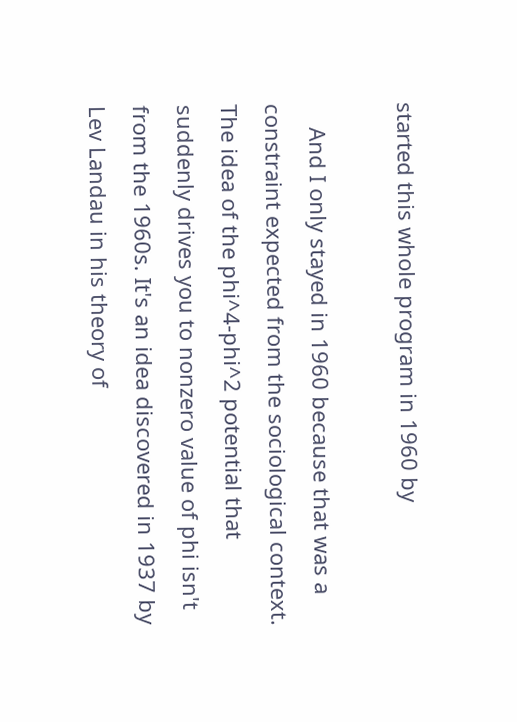started this whole program in 1960 by

    And I only stayed in 1960 because that was a constraint expected from the sociological context. The idea of the phi^4-phi^2 potential that suddenly drives you to nonzero value of phi isn't from the 1960s. It's an idea discovered in 1937 by Lev Landau in his theory of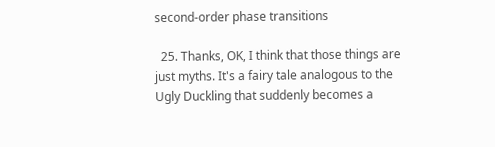second-order phase transitions

  25. Thanks, OK, I think that those things are just myths. It's a fairy tale analogous to the Ugly Duckling that suddenly becomes a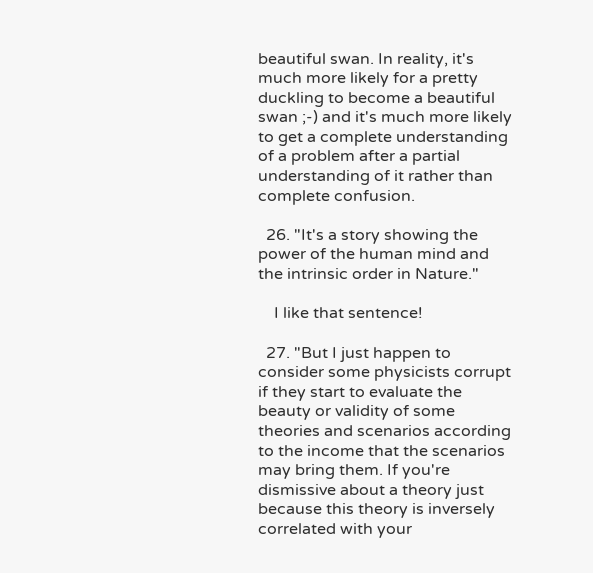beautiful swan. In reality, it's much more likely for a pretty duckling to become a beautiful swan ;-) and it's much more likely to get a complete understanding of a problem after a partial understanding of it rather than complete confusion.

  26. "It's a story showing the power of the human mind and the intrinsic order in Nature."

    I like that sentence!

  27. "But I just happen to consider some physicists corrupt if they start to evaluate the beauty or validity of some theories and scenarios according to the income that the scenarios may bring them. If you're dismissive about a theory just because this theory is inversely correlated with your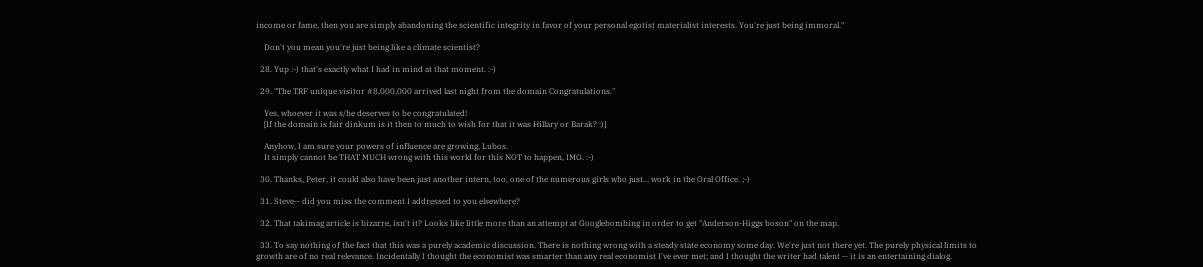income or fame, then you are simply abandoning the scientific integrity in favor of your personal egotist materialist interests. You're just being immoral."

    Don't you mean you're just being like a climate scientist?

  28. Yup :-) that's exactly what I had in mind at that moment. :-)

  29. "The TRF unique visitor #8,000,000 arrived last night from the domain Congratulations."

    Yes, whoever it was s/he deserves to be congratulated!
    [If the domain is fair dinkum is it then to much to wish for that it was Hillary or Barak? :)]

    Anyhow, I am sure your powers of influence are growing, Lubos.
    It simply cannot be THAT MUCH wrong with this world for this NOT to happen, IMO. :-)

  30. Thanks, Peter, it could also have been just another intern, too, one of the numerous girls who just... work in the Oral Office. ;-)

  31. Steve-- did you miss the comment I addressed to you elsewhere?

  32. That takimag article is bizarre, isn't it? Looks like little more than an attempt at Googlebombing in order to get "Anderson-Higgs boson" on the map.

  33. To say nothing of the fact that this was a purely academic discussion. There is nothing wrong with a steady state economy some day. We're just not there yet. The purely physical limits to growth are of no real relevance. Incidentally I thought the economist was smarter than any real economist I've ever met; and I thought the writer had talent -- it is an entertaining dialog.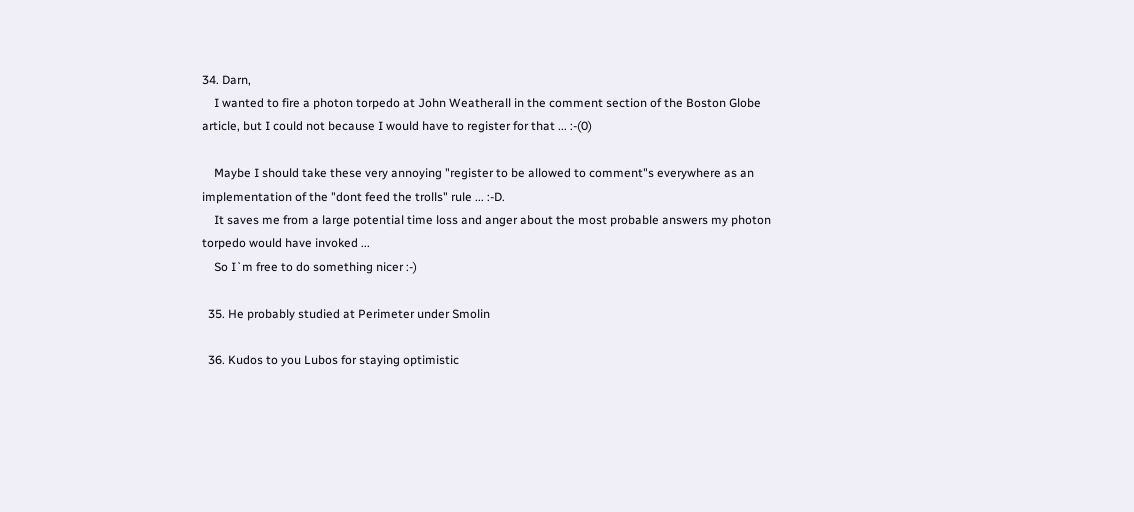34. Darn,
    I wanted to fire a photon torpedo at John Weatherall in the comment section of the Boston Globe article, but I could not because I would have to register for that ... :-(0)

    Maybe I should take these very annoying "register to be allowed to comment"s everywhere as an implementation of the "dont feed the trolls" rule ... :-D.
    It saves me from a large potential time loss and anger about the most probable answers my photon torpedo would have invoked ...
    So I`m free to do something nicer :-)

  35. He probably studied at Perimeter under Smolin

  36. Kudos to you Lubos for staying optimistic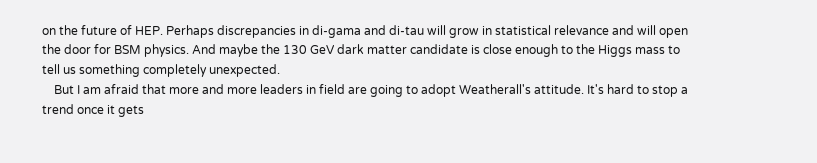on the future of HEP. Perhaps discrepancies in di-gama and di-tau will grow in statistical relevance and will open the door for BSM physics. And maybe the 130 GeV dark matter candidate is close enough to the Higgs mass to tell us something completely unexpected.
    But I am afraid that more and more leaders in field are going to adopt Weatherall's attitude. It's hard to stop a trend once it gets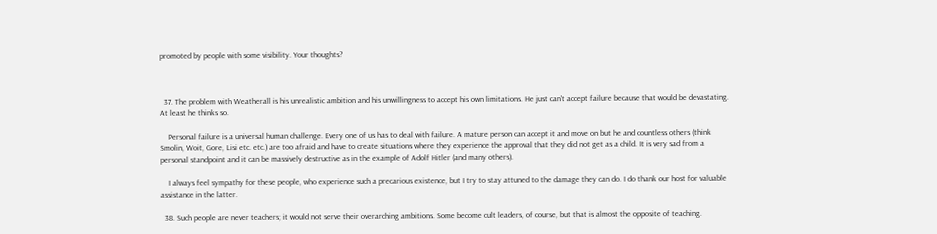promoted by people with some visibility. Your thoughts?



  37. The problem with Weatherall is his unrealistic ambition and his unwillingness to accept his own limitations. He just can't accept failure because that would be devastating. At least he thinks so.

    Personal failure is a universal human challenge. Every one of us has to deal with failure. A mature person can accept it and move on but he and countless others (think Smolin, Woit, Gore, Lisi etc. etc.) are too afraid and have to create situations where they experience the approval that they did not get as a child. It is very sad from a personal standpoint and it can be massively destructive as in the example of Adolf Hitler (and many others).

    I always feel sympathy for these people, who experience such a precarious existence, but I try to stay attuned to the damage they can do. I do thank our host for valuable assistance in the latter.

  38. Such people are never teachers; it would not serve their overarching ambitions. Some become cult leaders, of course, but that is almost the opposite of teaching.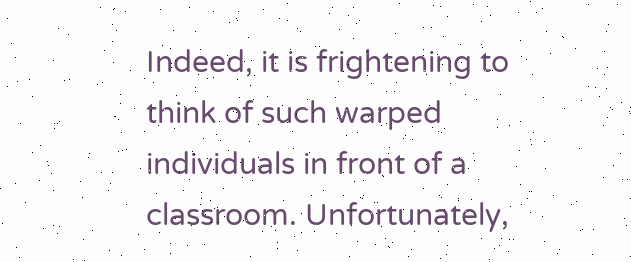Indeed, it is frightening to think of such warped individuals in front of a classroom. Unfortunately,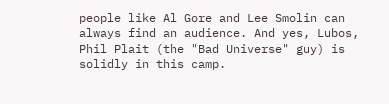people like Al Gore and Lee Smolin can always find an audience. And yes, Lubos, Phil Plait (the "Bad Universe" guy) is solidly in this camp.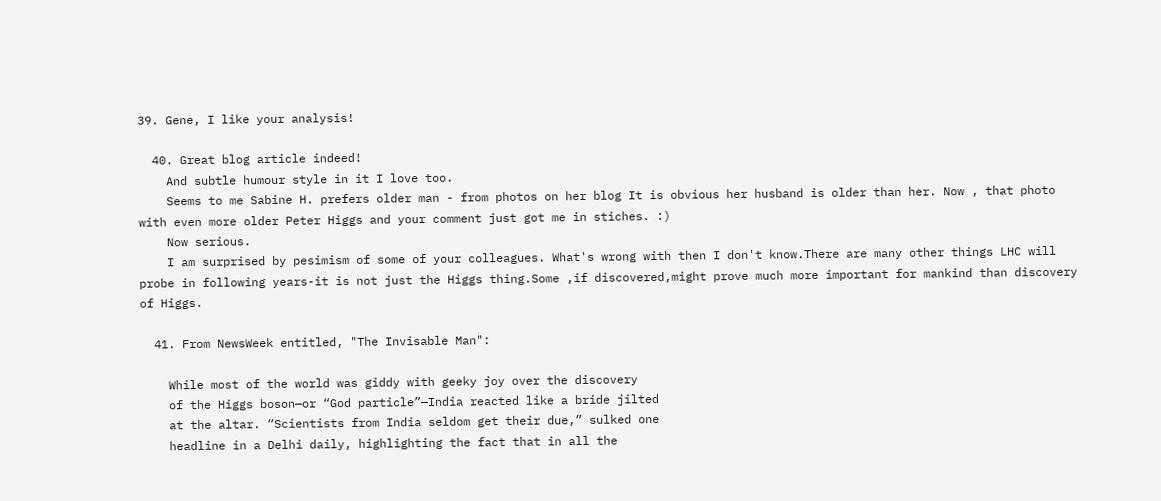39. Gene, I like your analysis!

  40. Great blog article indeed!
    And subtle humour style in it I love too.
    Seems to me Sabine H. prefers older man - from photos on her blog It is obvious her husband is older than her. Now , that photo with even more older Peter Higgs and your comment just got me in stiches. :)
    Now serious.
    I am surprised by pesimism of some of your colleagues. What's wrong with then I don't know.There are many other things LHC will probe in following years-it is not just the Higgs thing.Some ,if discovered,might prove much more important for mankind than discovery of Higgs.

  41. From NewsWeek entitled, "The Invisable Man":

    While most of the world was giddy with geeky joy over the discovery
    of the Higgs boson—or “God particle”—India reacted like a bride jilted
    at the altar. “Scientists from India seldom get their due,” sulked one
    headline in a Delhi daily, highlighting the fact that in all the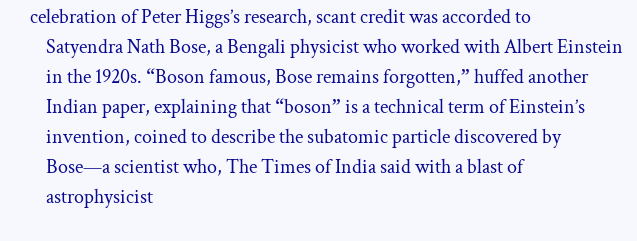celebration of Peter Higgs’s research, scant credit was accorded to
    Satyendra Nath Bose, a Bengali physicist who worked with Albert Einstein
    in the 1920s. “Boson famous, Bose remains forgotten,” huffed another
    Indian paper, explaining that “boson” is a technical term of Einstein’s
    invention, coined to describe the subatomic particle discovered by
    Bose—a scientist who, The Times of India said with a blast of
    astrophysicist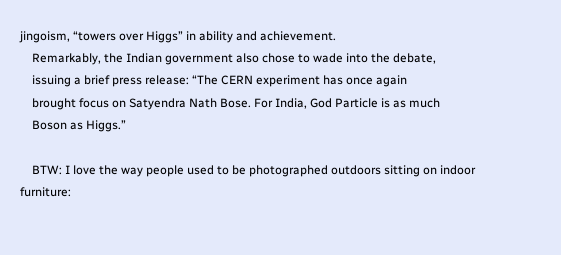jingoism, “towers over Higgs” in ability and achievement.
    Remarkably, the Indian government also chose to wade into the debate,
    issuing a brief press release: “The CERN experiment has once again
    brought focus on Satyendra Nath Bose. For India, God Particle is as much
    Boson as Higgs.”

    BTW: I love the way people used to be photographed outdoors sitting on indoor furniture: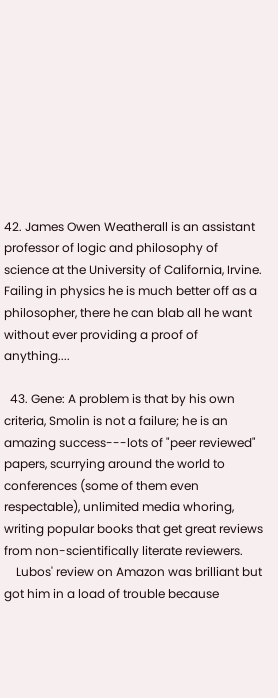42. James Owen Weatherall is an assistant professor of logic and philosophy of science at the University of California, Irvine. Failing in physics he is much better off as a philosopher, there he can blab all he want without ever providing a proof of anything....

  43. Gene: A problem is that by his own criteria, Smolin is not a failure; he is an amazing success---lots of "peer reviewed" papers, scurrying around the world to conferences (some of them even respectable), unlimited media whoring, writing popular books that get great reviews from non-scientifically literate reviewers.
    Lubos' review on Amazon was brilliant but got him in a load of trouble because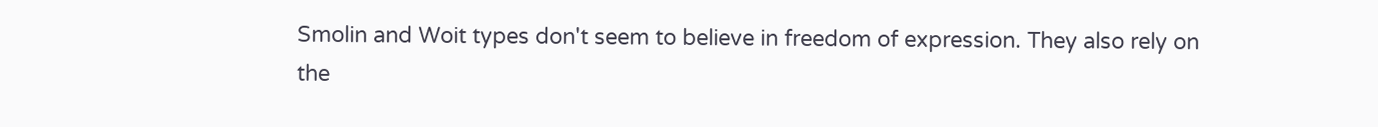Smolin and Woit types don't seem to believe in freedom of expression. They also rely on the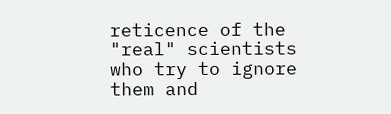reticence of the "real" scientists who try to ignore them and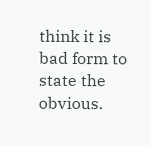think it is bad form to state the obvious.